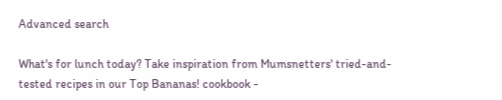Advanced search

What's for lunch today? Take inspiration from Mumsnetters' tried-and-tested recipes in our Top Bananas! cookbook -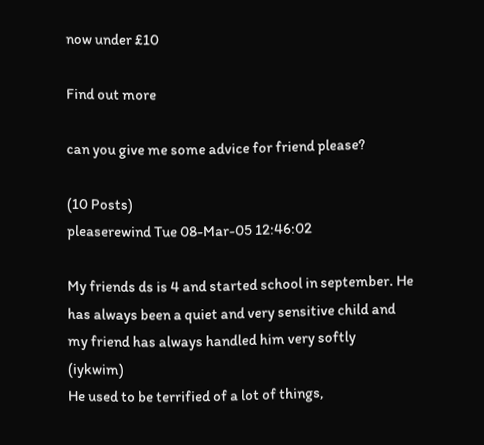now under £10

Find out more

can you give me some advice for friend please?

(10 Posts)
pleaserewind Tue 08-Mar-05 12:46:02

My friends ds is 4 and started school in september. He has always been a quiet and very sensitive child and my friend has always handled him very softly (iykwim)
He used to be terrified of a lot of things,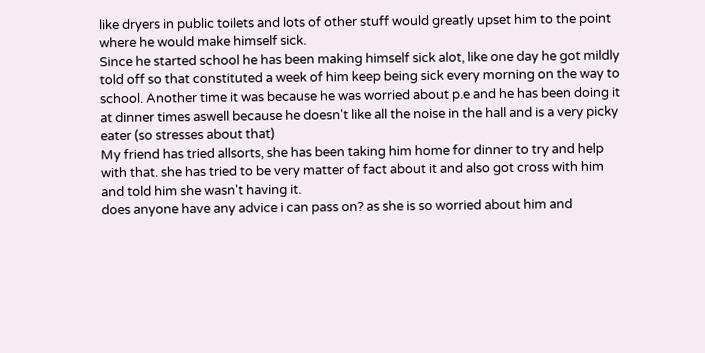like dryers in public toilets and lots of other stuff would greatly upset him to the point where he would make himself sick.
Since he started school he has been making himself sick alot, like one day he got mildly told off so that constituted a week of him keep being sick every morning on the way to school. Another time it was because he was worried about p.e and he has been doing it at dinner times aswell because he doesn't like all the noise in the hall and is a very picky eater (so stresses about that)
My friend has tried allsorts, she has been taking him home for dinner to try and help with that. she has tried to be very matter of fact about it and also got cross with him and told him she wasn't having it.
does anyone have any advice i can pass on? as she is so worried about him and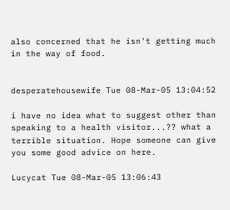also concerned that he isn't getting much in the way of food.


desperatehousewife Tue 08-Mar-05 13:04:52

i have no idea what to suggest other than speaking to a health visitor...?? what a terrible situation. Hope someone can give you some good advice on here.

Lucycat Tue 08-Mar-05 13:06:43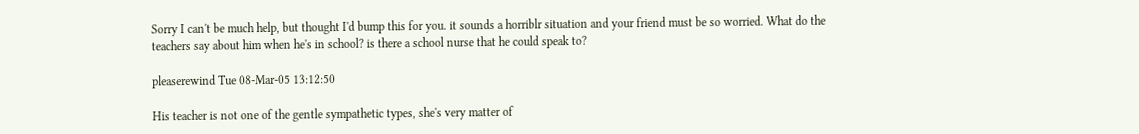Sorry I can't be much help, but thought I'd bump this for you. it sounds a horriblr situation and your friend must be so worried. What do the teachers say about him when he's in school? is there a school nurse that he could speak to?

pleaserewind Tue 08-Mar-05 13:12:50

His teacher is not one of the gentle sympathetic types, she's very matter of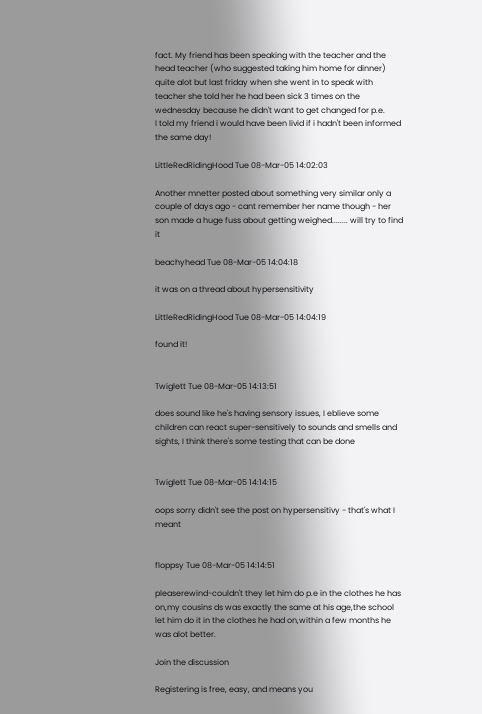fact. My friend has been speaking with the teacher and the head teacher (who suggested taking him home for dinner) quite alot but last friday when she went in to speak with teacher she told her he had been sick 3 times on the wednesday because he didn't want to get changed for p.e.
I told my friend i would have been livid if i hadn't been informed the same day!

LittleRedRidingHood Tue 08-Mar-05 14:02:03

Another mnetter posted about something very similar only a couple of days ago - cant remember her name though - her son made a huge fuss about getting weighed........ will try to find it

beachyhead Tue 08-Mar-05 14:04:18

it was on a thread about hypersensitivity

LittleRedRidingHood Tue 08-Mar-05 14:04:19

found it!


Twiglett Tue 08-Mar-05 14:13:51

does sound like he's having sensory issues, I eblieve some children can react super-sensitively to sounds and smells and sights, I think there's some testing that can be done


Twiglett Tue 08-Mar-05 14:14:15

oops sorry didn't see the post on hypersensitivy - that's what I meant


floppsy Tue 08-Mar-05 14:14:51

pleaserewind-couldn't they let him do p.e in the clothes he has on,my cousins ds was exactly the same at his age,the school let him do it in the clothes he had on,within a few months he was alot better.

Join the discussion

Registering is free, easy, and means you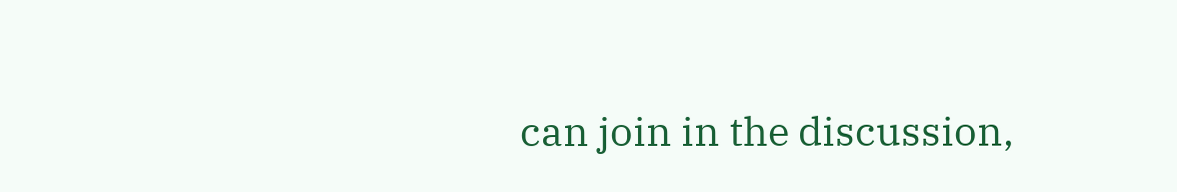can join in the discussion,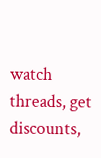watch threads, get discounts,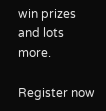win prizes and lots more.

Register now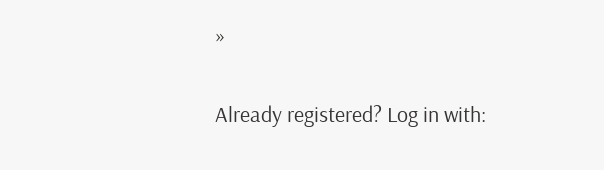»

Already registered? Log in with: